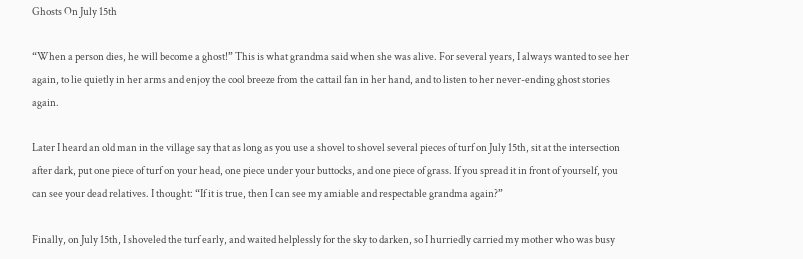Ghosts On July 15th

“When a person dies, he will become a ghost!” This is what grandma said when she was alive. For several years, I always wanted to see her again, to lie quietly in her arms and enjoy the cool breeze from the cattail fan in her hand, and to listen to her never-ending ghost stories again.

Later I heard an old man in the village say that as long as you use a shovel to shovel several pieces of turf on July 15th, sit at the intersection after dark, put one piece of turf on your head, one piece under your buttocks, and one piece of grass. If you spread it in front of yourself, you can see your dead relatives. I thought: “If it is true, then I can see my amiable and respectable grandma again?”

Finally, on July 15th, I shoveled the turf early, and waited helplessly for the sky to darken, so I hurriedly carried my mother who was busy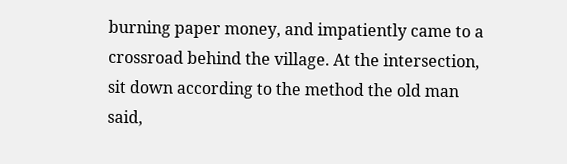burning paper money, and impatiently came to a crossroad behind the village. At the intersection, sit down according to the method the old man said,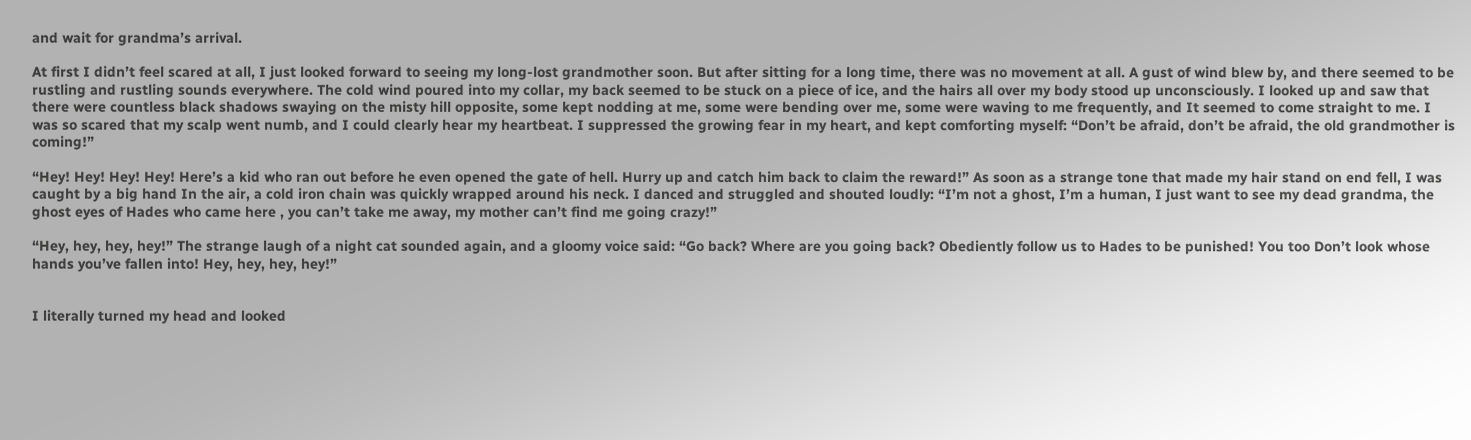and wait for grandma’s arrival.

At first I didn’t feel scared at all, I just looked forward to seeing my long-lost grandmother soon. But after sitting for a long time, there was no movement at all. A gust of wind blew by, and there seemed to be rustling and rustling sounds everywhere. The cold wind poured into my collar, my back seemed to be stuck on a piece of ice, and the hairs all over my body stood up unconsciously. I looked up and saw that there were countless black shadows swaying on the misty hill opposite, some kept nodding at me, some were bending over me, some were waving to me frequently, and It seemed to come straight to me. I was so scared that my scalp went numb, and I could clearly hear my heartbeat. I suppressed the growing fear in my heart, and kept comforting myself: “Don’t be afraid, don’t be afraid, the old grandmother is coming!”

“Hey! Hey! Hey! Hey! Here’s a kid who ran out before he even opened the gate of hell. Hurry up and catch him back to claim the reward!” As soon as a strange tone that made my hair stand on end fell, I was caught by a big hand In the air, a cold iron chain was quickly wrapped around his neck. I danced and struggled and shouted loudly: “I’m not a ghost, I’m a human, I just want to see my dead grandma, the ghost eyes of Hades who came here , you can’t take me away, my mother can’t find me going crazy!”

“Hey, hey, hey, hey!” The strange laugh of a night cat sounded again, and a gloomy voice said: “Go back? Where are you going back? Obediently follow us to Hades to be punished! You too Don’t look whose hands you’ve fallen into! Hey, hey, hey, hey!”


I literally turned my head and looked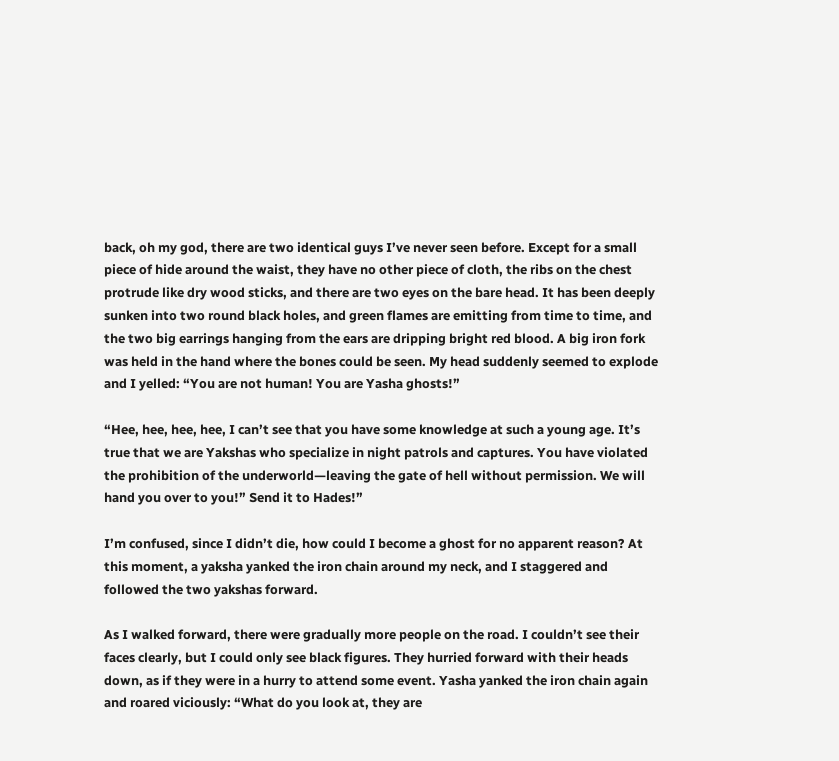back, oh my god, there are two identical guys I’ve never seen before. Except for a small piece of hide around the waist, they have no other piece of cloth, the ribs on the chest protrude like dry wood sticks, and there are two eyes on the bare head. It has been deeply sunken into two round black holes, and green flames are emitting from time to time, and the two big earrings hanging from the ears are dripping bright red blood. A big iron fork was held in the hand where the bones could be seen. My head suddenly seemed to explode and I yelled: “You are not human! You are Yasha ghosts!”

“Hee, hee, hee, hee, I can’t see that you have some knowledge at such a young age. It’s true that we are Yakshas who specialize in night patrols and captures. You have violated the prohibition of the underworld—leaving the gate of hell without permission. We will hand you over to you!” Send it to Hades!”

I’m confused, since I didn’t die, how could I become a ghost for no apparent reason? At this moment, a yaksha yanked the iron chain around my neck, and I staggered and followed the two yakshas forward.

As I walked forward, there were gradually more people on the road. I couldn’t see their faces clearly, but I could only see black figures. They hurried forward with their heads down, as if they were in a hurry to attend some event. Yasha yanked the iron chain again and roared viciously: “What do you look at, they are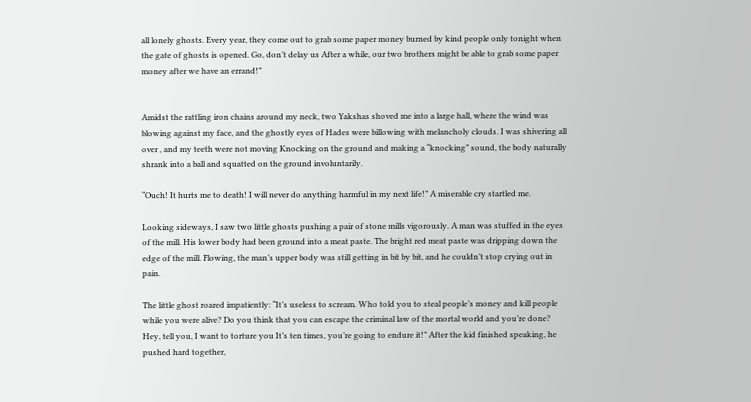all lonely ghosts. Every year, they come out to grab some paper money burned by kind people only tonight when the gate of ghosts is opened. Go, don’t delay us After a while, our two brothers might be able to grab some paper money after we have an errand!”


Amidst the rattling iron chains around my neck, two Yakshas shoved me into a large hall, where the wind was blowing against my face, and the ghostly eyes of Hades were billowing with melancholy clouds. I was shivering all over , and my teeth were not moving Knocking on the ground and making a “knocking” sound, the body naturally shrank into a ball and squatted on the ground involuntarily.

“Ouch! It hurts me to death! I will never do anything harmful in my next life!” A miserable cry startled me.

Looking sideways, I saw two little ghosts pushing a pair of stone mills vigorously. A man was stuffed in the eyes of the mill. His lower body had been ground into a meat paste. The bright red meat paste was dripping down the edge of the mill. Flowing, the man’s upper body was still getting in bit by bit, and he couldn’t stop crying out in pain.

The little ghost roared impatiently: “It’s useless to scream. Who told you to steal people’s money and kill people while you were alive? Do you think that you can escape the criminal law of the mortal world and you’re done? Hey, tell you, I want to torture you It’s ten times, you’re going to endure it!” After the kid finished speaking, he pushed hard together,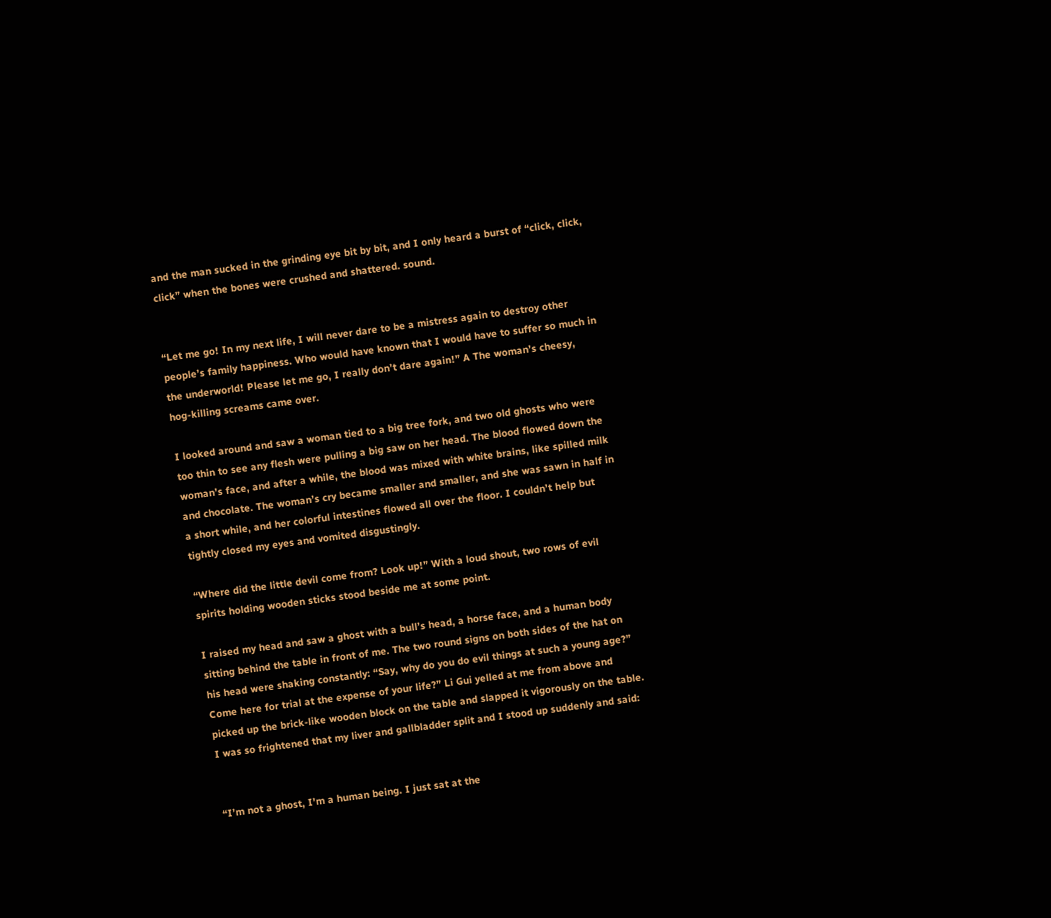and the man sucked in the grinding eye bit by bit, and I only heard a burst of “click, click, click” when the bones were crushed and shattered. sound.


“Let me go! In my next life, I will never dare to be a mistress again to destroy other people’s family happiness. Who would have known that I would have to suffer so much in the underworld! Please let me go, I really don’t dare again!” A The woman’s cheesy, hog-killing screams came over.

I looked around and saw a woman tied to a big tree fork, and two old ghosts who were too thin to see any flesh were pulling a big saw on her head. The blood flowed down the woman’s face, and after a while, the blood was mixed with white brains, like spilled milk and chocolate. The woman’s cry became smaller and smaller, and she was sawn in half in a short while, and her colorful intestines flowed all over the floor. I couldn’t help but tightly closed my eyes and vomited disgustingly.

“Where did the little devil come from? Look up!” With a loud shout, two rows of evil spirits holding wooden sticks stood beside me at some point.

I raised my head and saw a ghost with a bull’s head, a horse face, and a human body sitting behind the table in front of me. The two round signs on both sides of the hat on his head were shaking constantly: “Say, why do you do evil things at such a young age?” Come here for trial at the expense of your life?” Li Gui yelled at me from above and picked up the brick-like wooden block on the table and slapped it vigorously on the table. I was so frightened that my liver and gallbladder split and I stood up suddenly and said:


“I’m not a ghost, I’m a human being. I just sat at the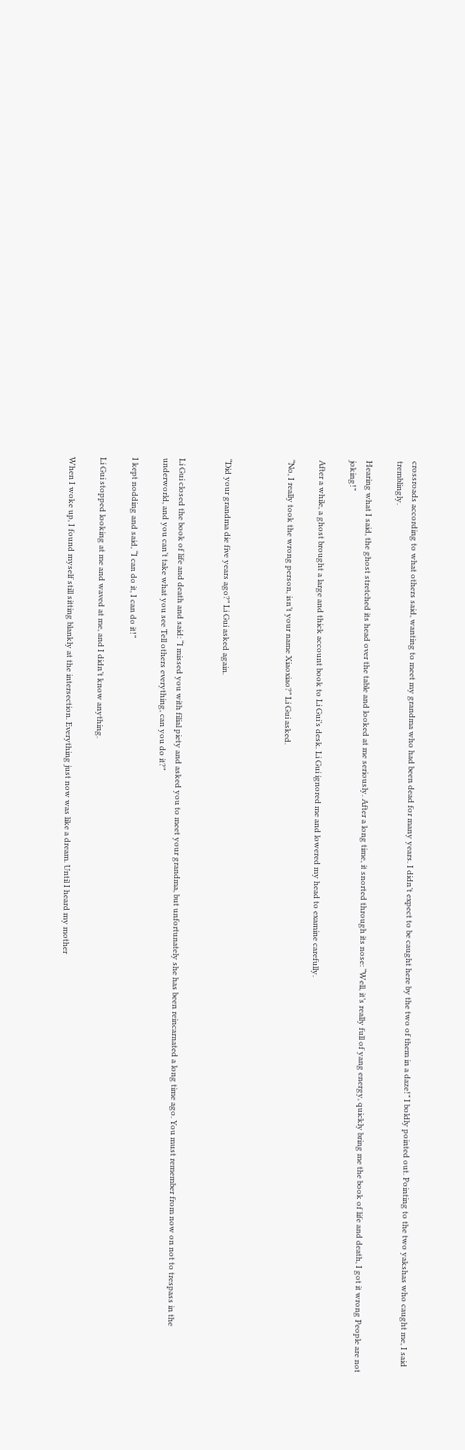crossroads according to what others said, wanting to meet my grandma who had been dead for many years. I didn’t expect to be caught here by the two of them in a daze!” I boldly pointed out. Pointing to the two yakshas who caught me, I said tremblingly.

Hearing what I said, the ghost stretched its head over the table and looked at me seriously. After a long time, it snorted through its nose: “Well, it’s really full of yang energy, quickly bring me the book of life and death, I got it wrong People are not joking!”

After a while, a ghost brought a large and thick account book to Li Gui’s desk. Li Gui ignored me and lowered my head to examine carefully.

“No, I really took the wrong person, isn’t your name Xiaoxiao?” Li Gui asked.



“Did your grandma die five years ago?” Li Gui asked again.


Li Gui closed the book of life and death and said: “I missed you with filial piety and asked you to meet your grandma, but unfortunately she has been reincarnated a long time ago. You must remember from now on not to trespass in the underworld, and you can’t take what you see Tell others everything, can you do it?”

I kept nodding and said, “I can do it, I can do it!”

Li Gui stopped looking at me and waved at me, and I didn’t know anything.

When I woke up, I found myself still sitting blankly at the intersection. Everything just now was like a dream. Until I heard my mother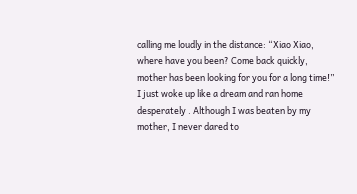calling me loudly in the distance: “Xiao Xiao, where have you been? Come back quickly, mother has been looking for you for a long time!” I just woke up like a dream and ran home desperately . Although I was beaten by my mother, I never dared to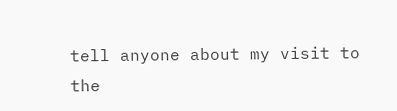tell anyone about my visit to the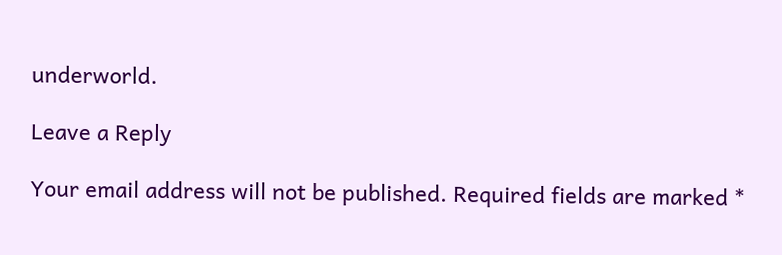underworld.

Leave a Reply

Your email address will not be published. Required fields are marked *